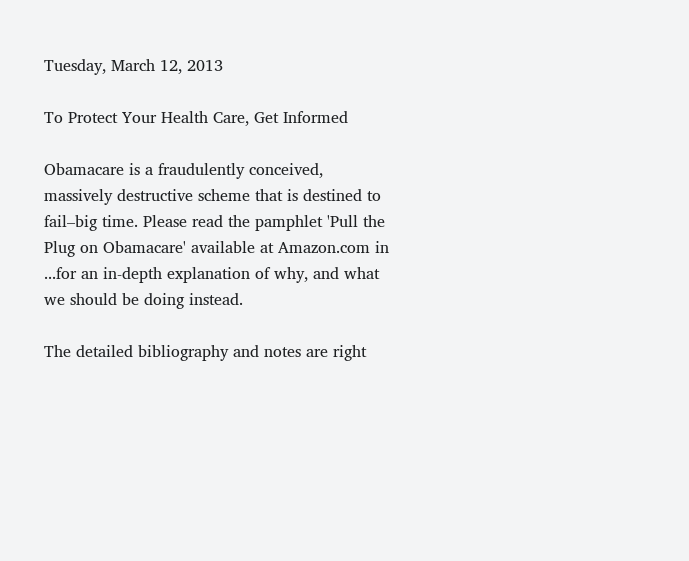Tuesday, March 12, 2013

To Protect Your Health Care, Get Informed

Obamacare is a fraudulently conceived, massively destructive scheme that is destined to fail–big time. Please read the pamphlet 'Pull the Plug on Obamacare' available at Amazon.com in
...for an in-depth explanation of why, and what we should be doing instead.

The detailed bibliography and notes are right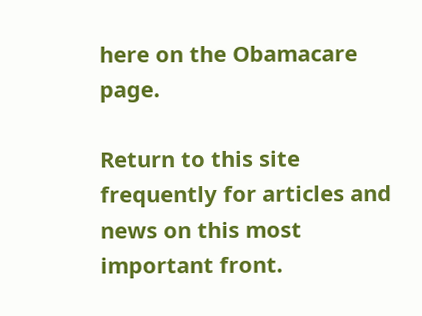here on the Obamacare page.

Return to this site frequently for articles and news on this most important front.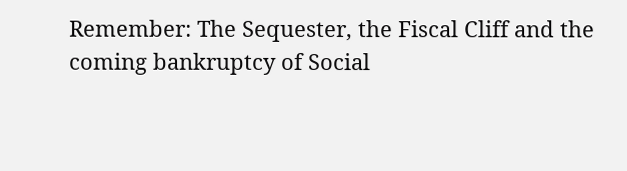Remember: The Sequester, the Fiscal Cliff and the coming bankruptcy of Social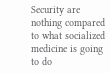Security are nothing compared to what socialized medicine is going to do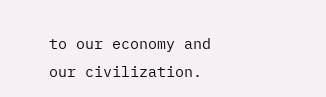to our economy and our civilization.